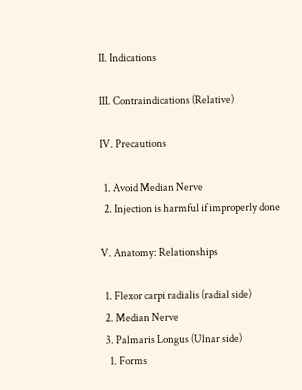II. Indications

III. Contraindications (Relative)

IV. Precautions

  1. Avoid Median Nerve
  2. Injection is harmful if improperly done

V. Anatomy: Relationships

  1. Flexor carpi radialis (radial side)
  2. Median Nerve
  3. Palmaris Longus (Ulnar side)
    1. Forms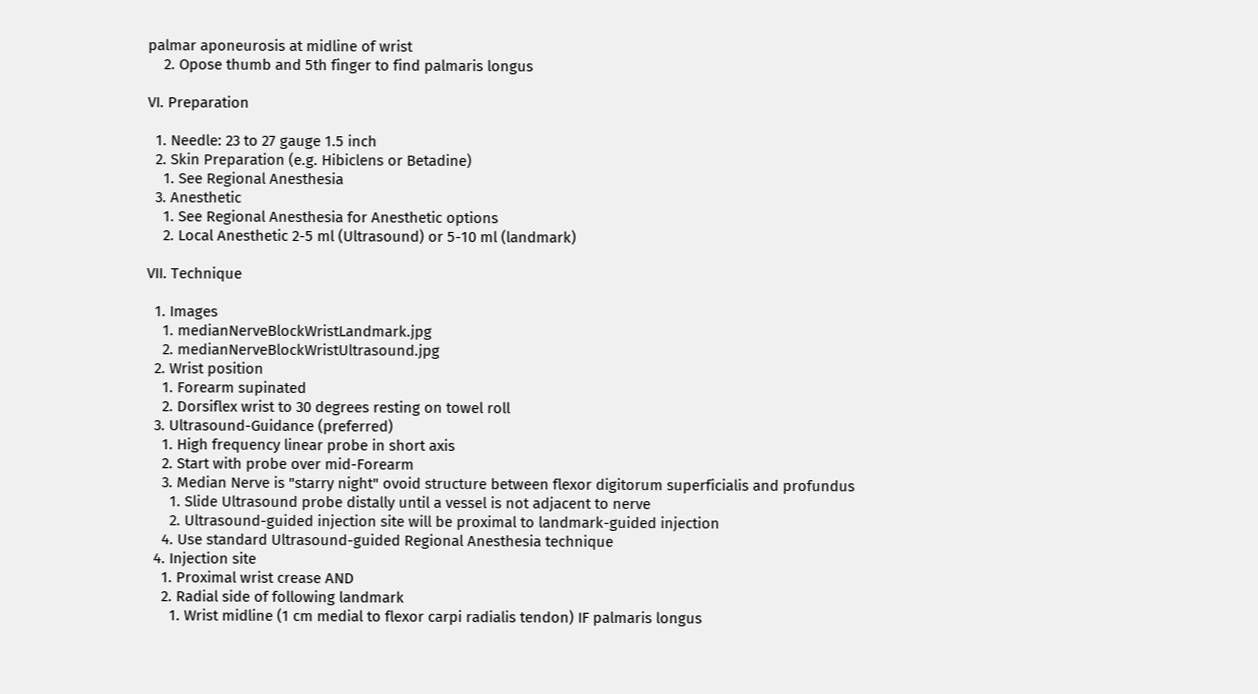palmar aponeurosis at midline of wrist
    2. Opose thumb and 5th finger to find palmaris longus

VI. Preparation

  1. Needle: 23 to 27 gauge 1.5 inch
  2. Skin Preparation (e.g. Hibiclens or Betadine)
    1. See Regional Anesthesia
  3. Anesthetic
    1. See Regional Anesthesia for Anesthetic options
    2. Local Anesthetic 2-5 ml (Ultrasound) or 5-10 ml (landmark)

VII. Technique

  1. Images
    1. medianNerveBlockWristLandmark.jpg
    2. medianNerveBlockWristUltrasound.jpg
  2. Wrist position
    1. Forearm supinated
    2. Dorsiflex wrist to 30 degrees resting on towel roll
  3. Ultrasound-Guidance (preferred)
    1. High frequency linear probe in short axis
    2. Start with probe over mid-Forearm
    3. Median Nerve is "starry night" ovoid structure between flexor digitorum superficialis and profundus
      1. Slide Ultrasound probe distally until a vessel is not adjacent to nerve
      2. Ultrasound-guided injection site will be proximal to landmark-guided injection
    4. Use standard Ultrasound-guided Regional Anesthesia technique
  4. Injection site
    1. Proximal wrist crease AND
    2. Radial side of following landmark
      1. Wrist midline (1 cm medial to flexor carpi radialis tendon) IF palmaris longus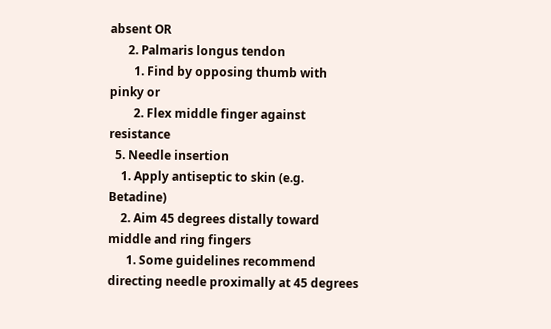absent OR
      2. Palmaris longus tendon
        1. Find by opposing thumb with pinky or
        2. Flex middle finger against resistance
  5. Needle insertion
    1. Apply antiseptic to skin (e.g. Betadine)
    2. Aim 45 degrees distally toward middle and ring fingers
      1. Some guidelines recommend directing needle proximally at 45 degrees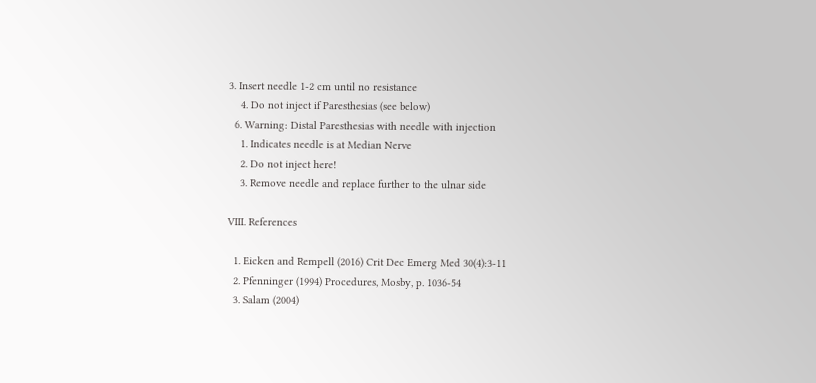3. Insert needle 1-2 cm until no resistance
    4. Do not inject if Paresthesias (see below)
  6. Warning: Distal Paresthesias with needle with injection
    1. Indicates needle is at Median Nerve
    2. Do not inject here!
    3. Remove needle and replace further to the ulnar side

VIII. References

  1. Eicken and Rempell (2016) Crit Dec Emerg Med 30(4):3-11
  2. Pfenninger (1994) Procedures, Mosby, p. 1036-54
  3. Salam (2004)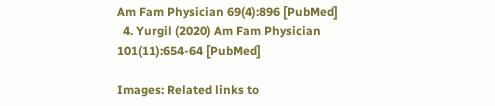Am Fam Physician 69(4):896 [PubMed]
  4. Yurgil (2020) Am Fam Physician 101(11):654-64 [PubMed]

Images: Related links to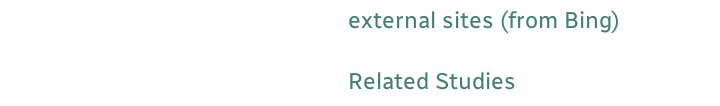external sites (from Bing)

Related Studies